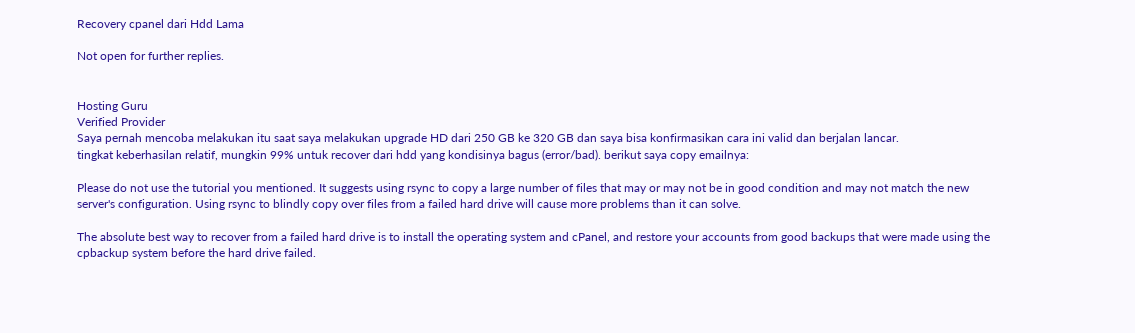Recovery cpanel dari Hdd Lama

Not open for further replies.


Hosting Guru
Verified Provider
Saya pernah mencoba melakukan itu saat saya melakukan upgrade HD dari 250 GB ke 320 GB dan saya bisa konfirmasikan cara ini valid dan berjalan lancar.
tingkat keberhasilan relatif, mungkin 99% untuk recover dari hdd yang kondisinya bagus (error/bad). berikut saya copy emailnya:

Please do not use the tutorial you mentioned. It suggests using rsync to copy a large number of files that may or may not be in good condition and may not match the new server's configuration. Using rsync to blindly copy over files from a failed hard drive will cause more problems than it can solve.

The absolute best way to recover from a failed hard drive is to install the operating system and cPanel, and restore your accounts from good backups that were made using the cpbackup system before the hard drive failed.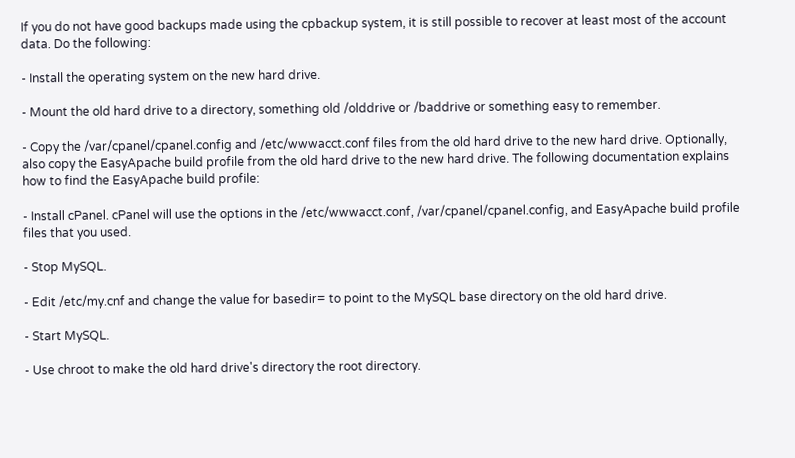If you do not have good backups made using the cpbackup system, it is still possible to recover at least most of the account data. Do the following:

- Install the operating system on the new hard drive.

- Mount the old hard drive to a directory, something old /olddrive or /baddrive or something easy to remember.

- Copy the /var/cpanel/cpanel.config and /etc/wwwacct.conf files from the old hard drive to the new hard drive. Optionally, also copy the EasyApache build profile from the old hard drive to the new hard drive. The following documentation explains how to find the EasyApache build profile:

- Install cPanel. cPanel will use the options in the /etc/wwwacct.conf, /var/cpanel/cpanel.config, and EasyApache build profile files that you used.

- Stop MySQL.

- Edit /etc/my.cnf and change the value for basedir= to point to the MySQL base directory on the old hard drive.

- Start MySQL.

- Use chroot to make the old hard drive's directory the root directory.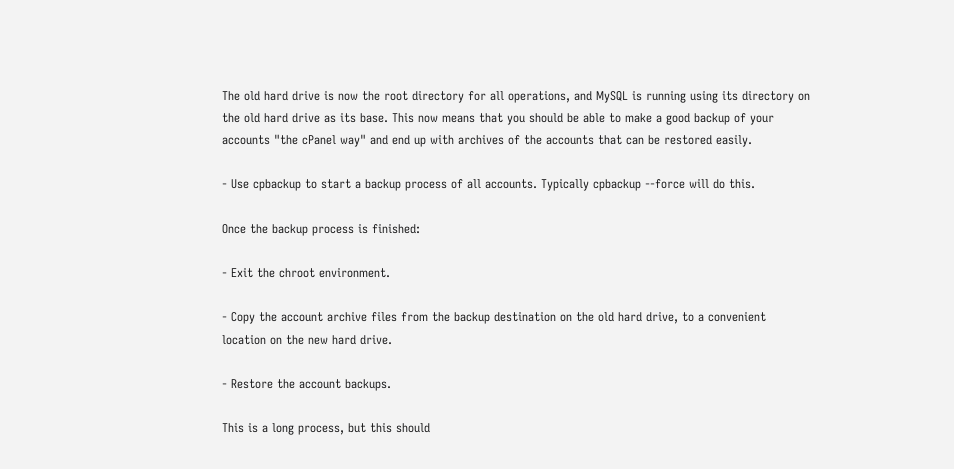The old hard drive is now the root directory for all operations, and MySQL is running using its directory on the old hard drive as its base. This now means that you should be able to make a good backup of your accounts "the cPanel way" and end up with archives of the accounts that can be restored easily.

- Use cpbackup to start a backup process of all accounts. Typically cpbackup --force will do this.

Once the backup process is finished:

- Exit the chroot environment.

- Copy the account archive files from the backup destination on the old hard drive, to a convenient location on the new hard drive.

- Restore the account backups.

This is a long process, but this should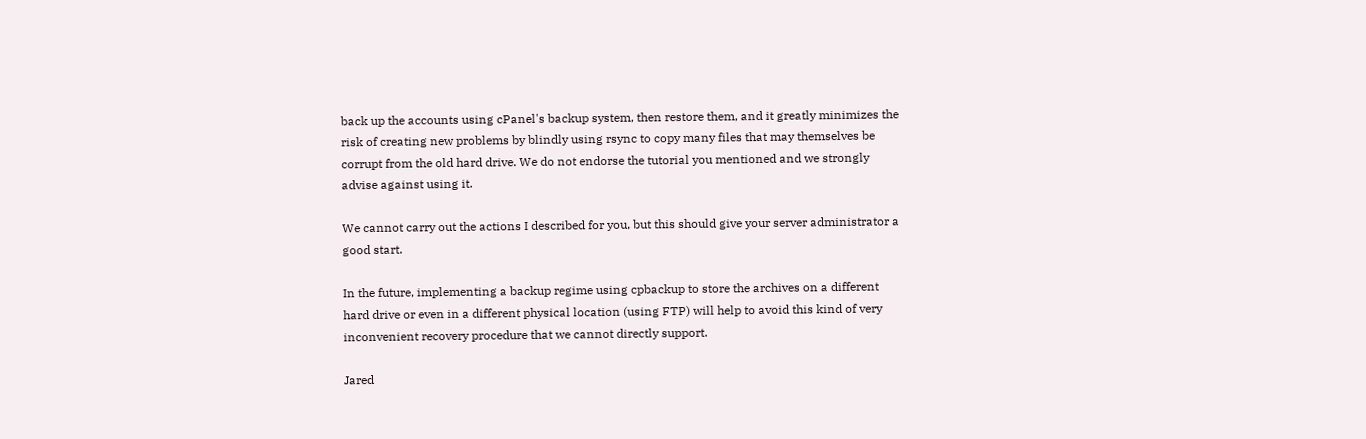back up the accounts using cPanel's backup system, then restore them, and it greatly minimizes the risk of creating new problems by blindly using rsync to copy many files that may themselves be corrupt from the old hard drive. We do not endorse the tutorial you mentioned and we strongly advise against using it.

We cannot carry out the actions I described for you, but this should give your server administrator a good start.

In the future, implementing a backup regime using cpbackup to store the archives on a different hard drive or even in a different physical location (using FTP) will help to avoid this kind of very inconvenient recovery procedure that we cannot directly support.

Jared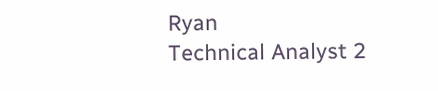Ryan
Technical Analyst 2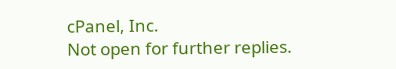cPanel, Inc.
Not open for further replies.